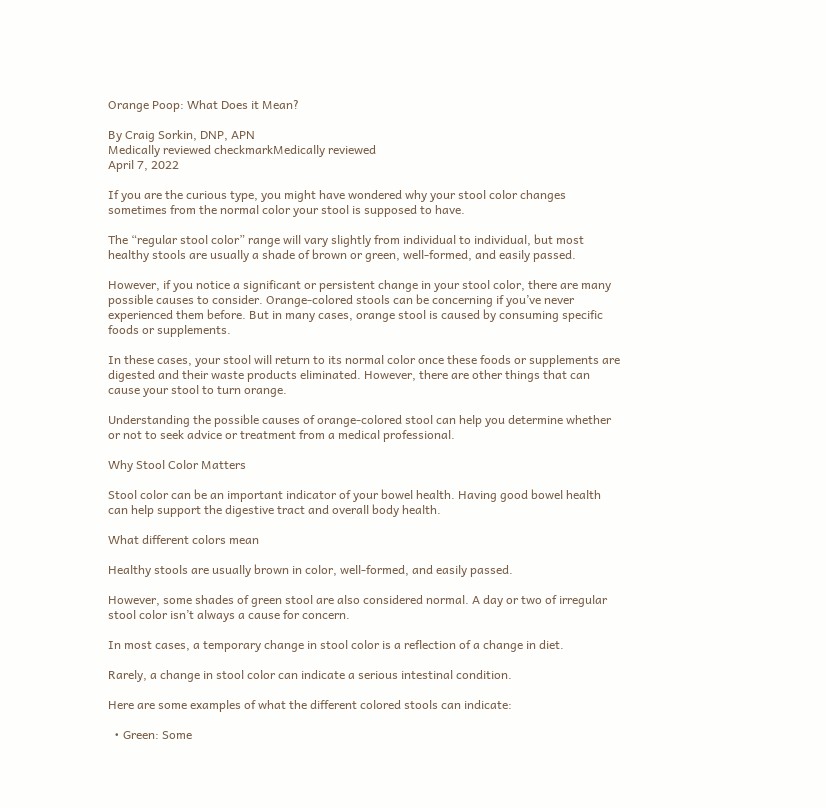Orange Poop: What Does it Mean?

By Craig Sorkin, DNP, APN
Medically reviewed checkmarkMedically reviewed
April 7, 2022

If you are the curious type, you might have wondered why your stool color changes sometimes from the normal color your stool is supposed to have.

The “regular stool color” range will vary slightly from individual to individual, but most healthy stools are usually a shade of brown or green, well-formed, and easily passed.

However, if you notice a significant or persistent change in your stool color, there are many possible causes to consider. Orange-colored stools can be concerning if you’ve never experienced them before. But in many cases, orange stool is caused by consuming specific foods or supplements.

In these cases, your stool will return to its normal color once these foods or supplements are digested and their waste products eliminated. However, there are other things that can cause your stool to turn orange.

Understanding the possible causes of orange-colored stool can help you determine whether or not to seek advice or treatment from a medical professional.

Why Stool Color Matters

Stool color can be an important indicator of your bowel health. Having good bowel health can help support the digestive tract and overall body health.

What different colors mean

Healthy stools are usually brown in color, well-formed, and easily passed.

However, some shades of green stool are also considered normal. A day or two of irregular stool color isn’t always a cause for concern.

In most cases, a temporary change in stool color is a reflection of a change in diet.

Rarely, a change in stool color can indicate a serious intestinal condition.

Here are some examples of what the different colored stools can indicate:

  • Green: Some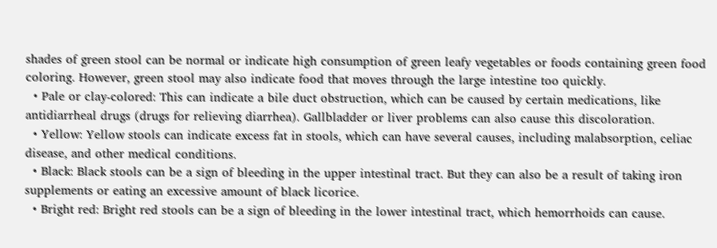shades of green stool can be normal or indicate high consumption of green leafy vegetables or foods containing green food coloring. However, green stool may also indicate food that moves through the large intestine too quickly.
  • Pale or clay-colored: This can indicate a bile duct obstruction, which can be caused by certain medications, like antidiarrheal drugs (drugs for relieving diarrhea). Gallbladder or liver problems can also cause this discoloration.
  • Yellow: Yellow stools can indicate excess fat in stools, which can have several causes, including malabsorption, celiac disease, and other medical conditions.
  • Black: Black stools can be a sign of bleeding in the upper intestinal tract. But they can also be a result of taking iron supplements or eating an excessive amount of black licorice.
  • Bright red: Bright red stools can be a sign of bleeding in the lower intestinal tract, which hemorrhoids can cause.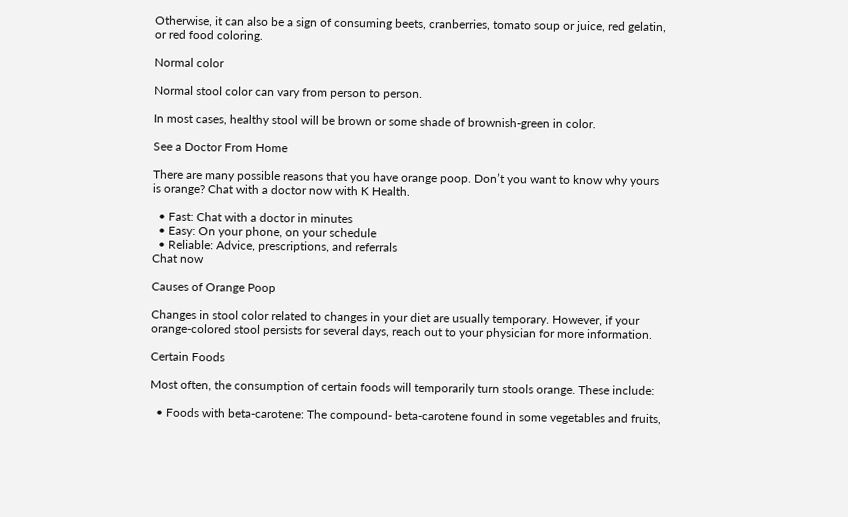Otherwise, it can also be a sign of consuming beets, cranberries, tomato soup or juice, red gelatin, or red food coloring.

Normal color

Normal stool color can vary from person to person.

In most cases, healthy stool will be brown or some shade of brownish-green in color.

See a Doctor From Home

There are many possible reasons that you have orange poop. Don’t you want to know why yours is orange? Chat with a doctor now with K Health.

  • Fast: Chat with a doctor in minutes
  • Easy: On your phone, on your schedule
  • Reliable: Advice, prescriptions, and referrals
Chat now

Causes of Orange Poop

Changes in stool color related to changes in your diet are usually temporary. However, if your orange-colored stool persists for several days, reach out to your physician for more information.

Certain Foods

Most often, the consumption of certain foods will temporarily turn stools orange. These include:

  • Foods with beta-carotene: The compound- beta-carotene found in some vegetables and fruits,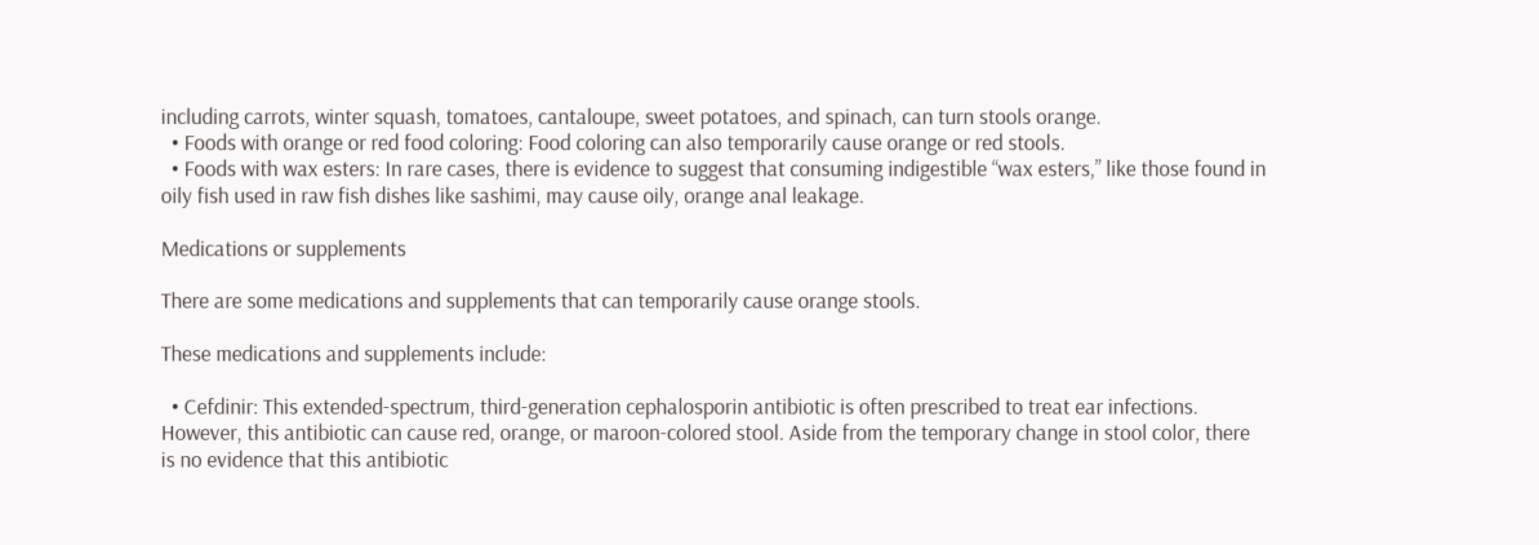including carrots, winter squash, tomatoes, cantaloupe, sweet potatoes, and spinach, can turn stools orange.
  • Foods with orange or red food coloring: Food coloring can also temporarily cause orange or red stools.
  • Foods with wax esters: In rare cases, there is evidence to suggest that consuming indigestible “wax esters,” like those found in oily fish used in raw fish dishes like sashimi, may cause oily, orange anal leakage.

Medications or supplements

There are some medications and supplements that can temporarily cause orange stools.

These medications and supplements include:

  • Cefdinir: This extended-spectrum, third-generation cephalosporin antibiotic is often prescribed to treat ear infections. However, this antibiotic can cause red, orange, or maroon-colored stool. Aside from the temporary change in stool color, there is no evidence that this antibiotic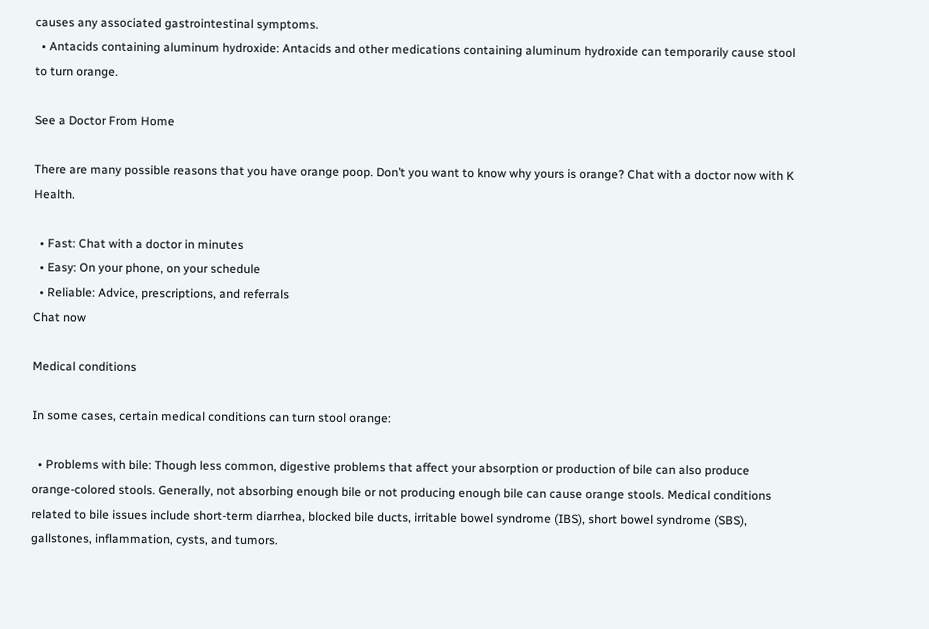causes any associated gastrointestinal symptoms.
  • Antacids containing aluminum hydroxide: Antacids and other medications containing aluminum hydroxide can temporarily cause stool to turn orange.

See a Doctor From Home

There are many possible reasons that you have orange poop. Don’t you want to know why yours is orange? Chat with a doctor now with K Health.

  • Fast: Chat with a doctor in minutes
  • Easy: On your phone, on your schedule
  • Reliable: Advice, prescriptions, and referrals
Chat now

Medical conditions

In some cases, certain medical conditions can turn stool orange:

  • Problems with bile: Though less common, digestive problems that affect your absorption or production of bile can also produce orange-colored stools. Generally, not absorbing enough bile or not producing enough bile can cause orange stools. Medical conditions related to bile issues include short-term diarrhea, blocked bile ducts, irritable bowel syndrome (IBS), short bowel syndrome (SBS), gallstones, inflammation, cysts, and tumors.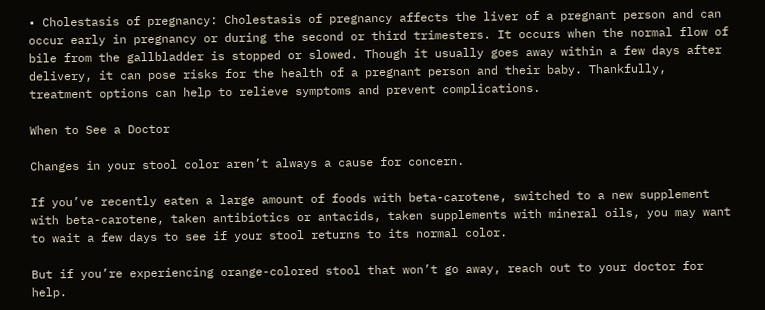• Cholestasis of pregnancy: Cholestasis of pregnancy affects the liver of a pregnant person and can occur early in pregnancy or during the second or third trimesters. It occurs when the normal flow of bile from the gallbladder is stopped or slowed. Though it usually goes away within a few days after delivery, it can pose risks for the health of a pregnant person and their baby. Thankfully, treatment options can help to relieve symptoms and prevent complications.

When to See a Doctor

Changes in your stool color aren’t always a cause for concern.

If you’ve recently eaten a large amount of foods with beta-carotene, switched to a new supplement with beta-carotene, taken antibiotics or antacids, taken supplements with mineral oils, you may want to wait a few days to see if your stool returns to its normal color.

But if you’re experiencing orange-colored stool that won’t go away, reach out to your doctor for help.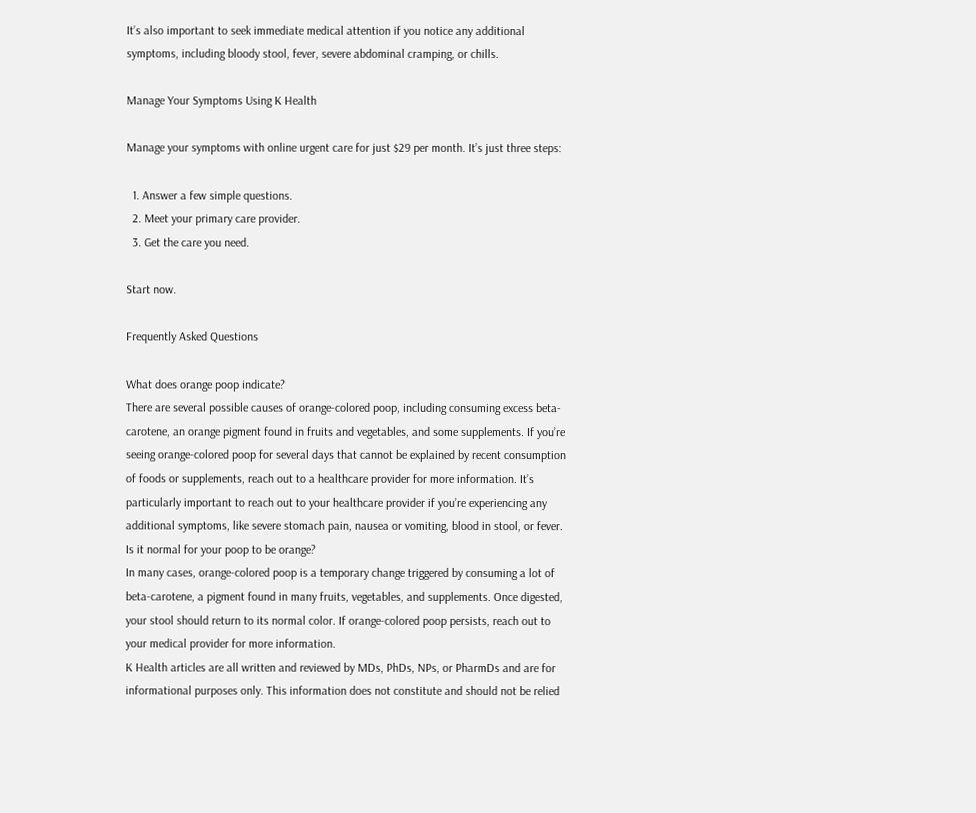It’s also important to seek immediate medical attention if you notice any additional symptoms, including bloody stool, fever, severe abdominal cramping, or chills.

Manage Your Symptoms Using K Health

Manage your symptoms with online urgent care for just $29 per month. It’s just three steps:

  1. Answer a few simple questions.
  2. Meet your primary care provider.
  3. Get the care you need.

Start now.

Frequently Asked Questions

What does orange poop indicate?
There are several possible causes of orange-colored poop, including consuming excess beta-carotene, an orange pigment found in fruits and vegetables, and some supplements. If you’re seeing orange-colored poop for several days that cannot be explained by recent consumption of foods or supplements, reach out to a healthcare provider for more information. It’s particularly important to reach out to your healthcare provider if you’re experiencing any additional symptoms, like severe stomach pain, nausea or vomiting, blood in stool, or fever.
Is it normal for your poop to be orange?
In many cases, orange-colored poop is a temporary change triggered by consuming a lot of beta-carotene, a pigment found in many fruits, vegetables, and supplements. Once digested, your stool should return to its normal color. If orange-colored poop persists, reach out to your medical provider for more information.
K Health articles are all written and reviewed by MDs, PhDs, NPs, or PharmDs and are for informational purposes only. This information does not constitute and should not be relied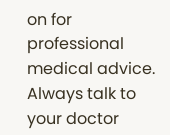on for professional medical advice. Always talk to your doctor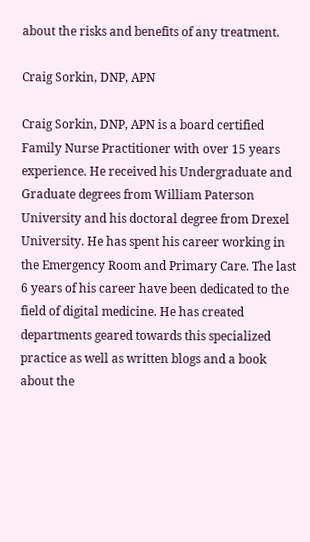about the risks and benefits of any treatment.

Craig Sorkin, DNP, APN

Craig Sorkin, DNP, APN is a board certified Family Nurse Practitioner with over 15 years experience. He received his Undergraduate and Graduate degrees from William Paterson University and his doctoral degree from Drexel University. He has spent his career working in the Emergency Room and Primary Care. The last 6 years of his career have been dedicated to the field of digital medicine. He has created departments geared towards this specialized practice as well as written blogs and a book about the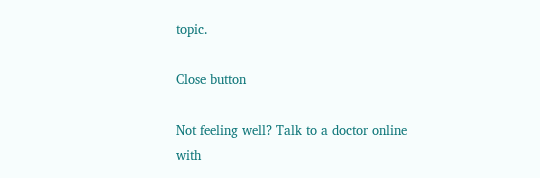topic.

Close button

Not feeling well? Talk to a doctor online with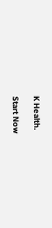K Health.

Start Now